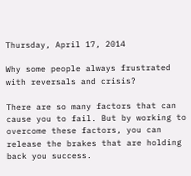Thursday, April 17, 2014

Why some people always frustrated with reversals and crisis?

There are so many factors that can cause you to fail. But by working to overcome these factors, you can release the brakes that are holding back you success.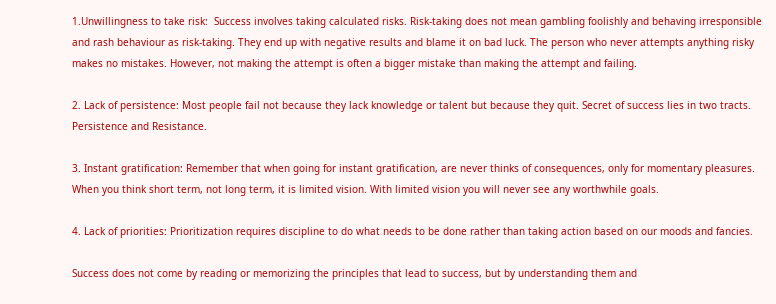1.Unwillingness to take risk:  Success involves taking calculated risks. Risk-taking does not mean gambling foolishly and behaving irresponsible and rash behaviour as risk-taking. They end up with negative results and blame it on bad luck. The person who never attempts anything risky makes no mistakes. However, not making the attempt is often a bigger mistake than making the attempt and failing.

2. Lack of persistence: Most people fail not because they lack knowledge or talent but because they quit. Secret of success lies in two tracts. Persistence and Resistance.

3. Instant gratification: Remember that when going for instant gratification, are never thinks of consequences, only for momentary pleasures. When you think short term, not long term, it is limited vision. With limited vision you will never see any worthwhile goals.

4. Lack of priorities: Prioritization requires discipline to do what needs to be done rather than taking action based on our moods and fancies.

Success does not come by reading or memorizing the principles that lead to success, but by understanding them and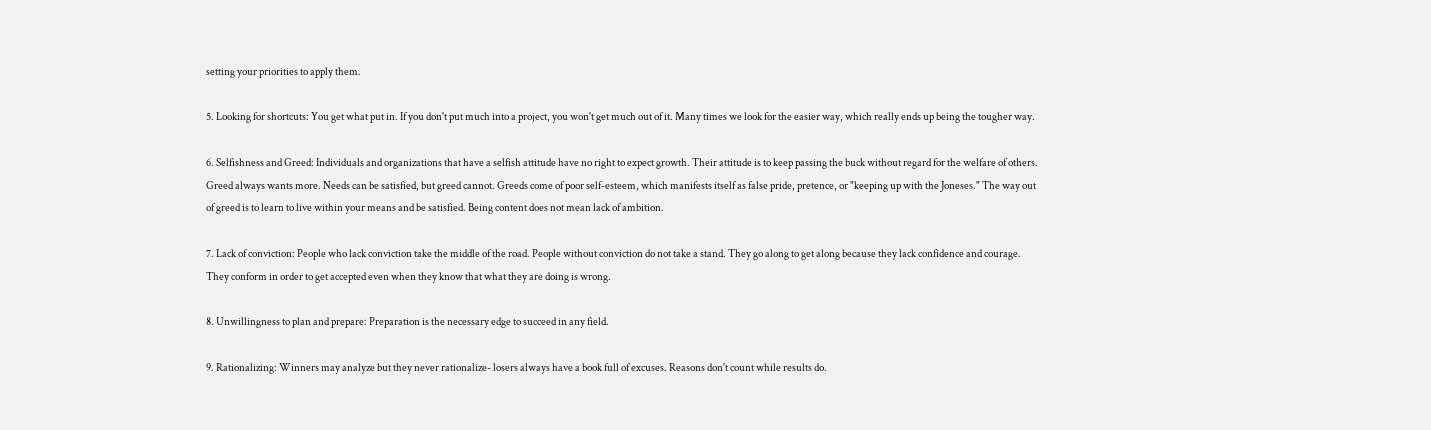setting your priorities to apply them.

5. Looking for shortcuts: You get what put in. If you don't put much into a project, you won't get much out of it. Many times we look for the easier way, which really ends up being the tougher way.

6. Selfishness and Greed: Individuals and organizations that have a selfish attitude have no right to expect growth. Their attitude is to keep passing the buck without regard for the welfare of others. Greed always wants more. Needs can be satisfied, but greed cannot. Greeds come of poor self-esteem, which manifests itself as false pride, pretence, or "keeping up with the Joneses." The way out of greed is to learn to live within your means and be satisfied. Being content does not mean lack of ambition.

7. Lack of conviction: People who lack conviction take the middle of the road. People without conviction do not take a stand. They go along to get along because they lack confidence and courage. They conform in order to get accepted even when they know that what they are doing is wrong.

8. Unwillingness to plan and prepare: Preparation is the necessary edge to succeed in any field.

9. Rationalizing: Winners may analyze but they never rationalize- losers always have a book full of excuses. Reasons don't count while results do.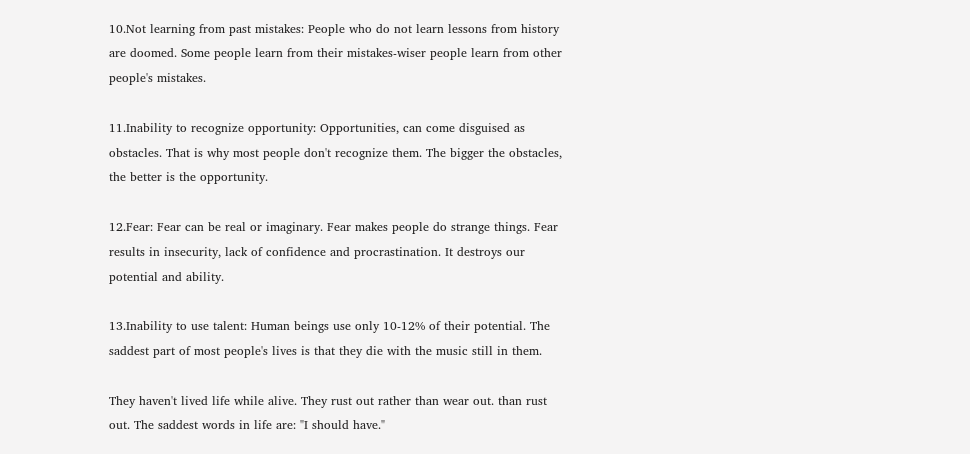10.Not learning from past mistakes: People who do not learn lessons from history are doomed. Some people learn from their mistakes-wiser people learn from other people's mistakes.

11.Inability to recognize opportunity: Opportunities, can come disguised as obstacles. That is why most people don't recognize them. The bigger the obstacles, the better is the opportunity.

12.Fear: Fear can be real or imaginary. Fear makes people do strange things. Fear results in insecurity, lack of confidence and procrastination. It destroys our potential and ability.

13.Inability to use talent: Human beings use only 10-12% of their potential. The saddest part of most people's lives is that they die with the music still in them.

They haven't lived life while alive. They rust out rather than wear out. than rust out. The saddest words in life are: "I should have."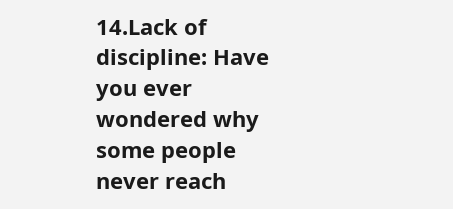14.Lack of discipline: Have you ever wondered why some people never reach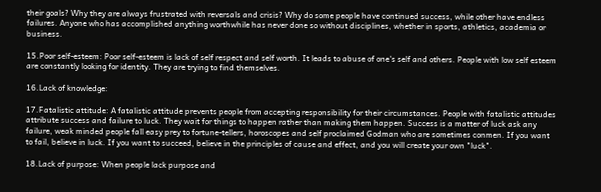their goals? Why they are always frustrated with reversals and crisis? Why do some people have continued success, while other have endless failures. Anyone who has accomplished anything worthwhile has never done so without disciplines, whether in sports, athletics, academia or business.

15.Poor self-esteem: Poor self-esteem is lack of self respect and self worth. It leads to abuse of one's self and others. People with low self esteem are constantly looking for identity. They are trying to find themselves.

16.Lack of knowledge:

17.Fatalistic attitude: A fatalistic attitude prevents people from accepting responsibility for their circumstances. People with fatalistic attitudes attribute success and failure to luck. They wait for things to happen rather than making them happen. Success is a matter of luck ask any failure, weak minded people fall easy prey to fortune-tellers, horoscopes and self proclaimed Godman who are sometimes conmen. If you want to fail, believe in luck. If you want to succeed, believe in the principles of cause and effect, and you will create your own "luck".

18.Lack of purpose: When people lack purpose and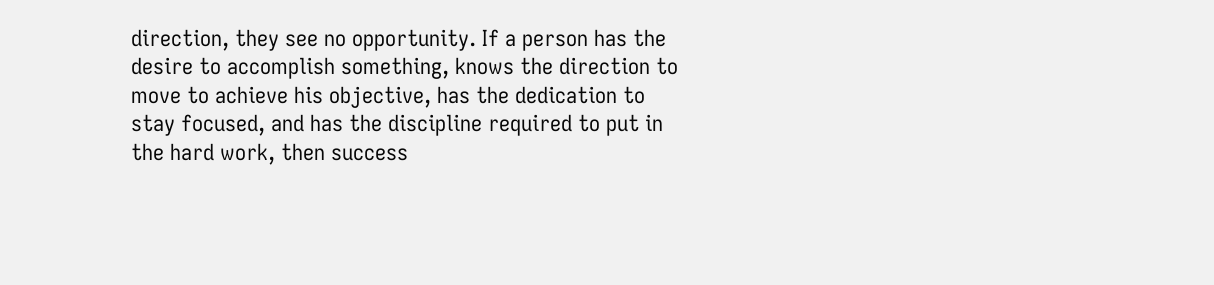direction, they see no opportunity. If a person has the desire to accomplish something, knows the direction to move to achieve his objective, has the dedication to stay focused, and has the discipline required to put in the hard work, then success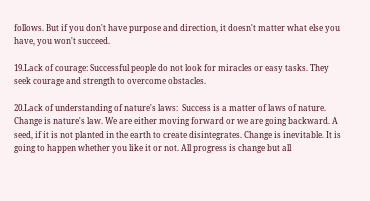follows. But if you don't have purpose and direction, it doesn't matter what else you have, you won't succeed.

19.Lack of courage: Successful people do not look for miracles or easy tasks. They seek courage and strength to overcome obstacles.

20.Lack of understanding of nature's laws:  Success is a matter of laws of nature. Change is nature's law. We are either moving forward or we are going backward. A seed, if it is not planted in the earth to create disintegrates. Change is inevitable. It is going to happen whether you like it or not. All progress is change but all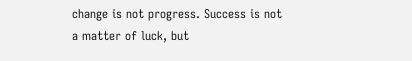change is not progress. Success is not a matter of luck, but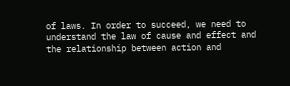of laws. In order to succeed, we need to understand the law of cause and effect and the relationship between action and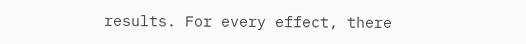results. For every effect, there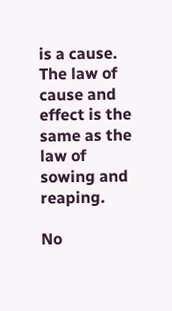is a cause. The law of cause and effect is the same as the law of sowing and reaping.

No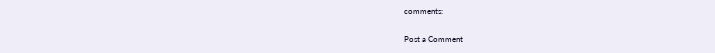comments:

Post a Comment